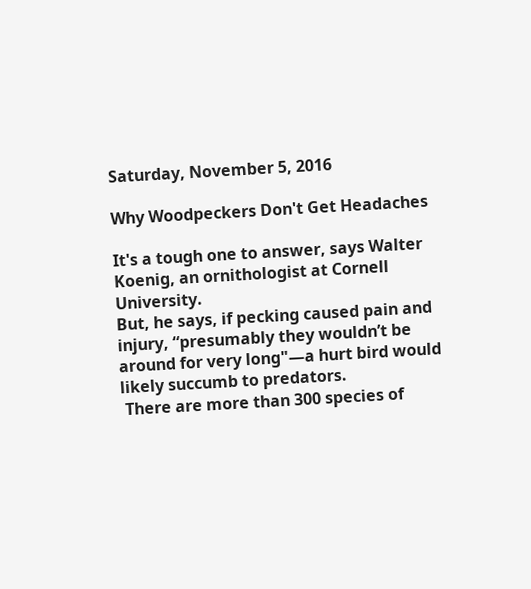Saturday, November 5, 2016

Why Woodpeckers Don't Get Headaches

It's a tough one to answer, says Walter Koenig, an ornithologist at Cornell University.
But, he says, if pecking caused pain and injury, “presumably they wouldn’t be around for very long"—a hurt bird would likely succumb to predators.
 There are more than 300 species of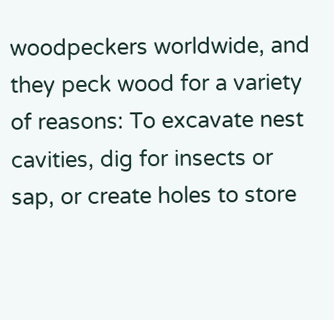woodpeckers worldwide, and they peck wood for a variety of reasons: To excavate nest cavities, dig for insects or sap, or create holes to store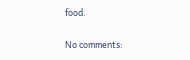food.


No comments: